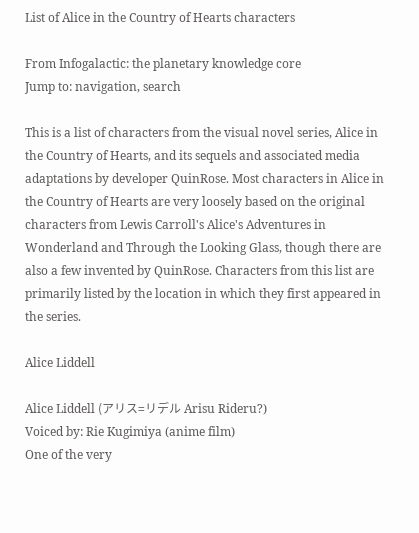List of Alice in the Country of Hearts characters

From Infogalactic: the planetary knowledge core
Jump to: navigation, search

This is a list of characters from the visual novel series, Alice in the Country of Hearts, and its sequels and associated media adaptations by developer QuinRose. Most characters in Alice in the Country of Hearts are very loosely based on the original characters from Lewis Carroll's Alice's Adventures in Wonderland and Through the Looking Glass, though there are also a few invented by QuinRose. Characters from this list are primarily listed by the location in which they first appeared in the series.

Alice Liddell

Alice Liddell (アリス=リデル Arisu Rideru?)
Voiced by: Rie Kugimiya (anime film)
One of the very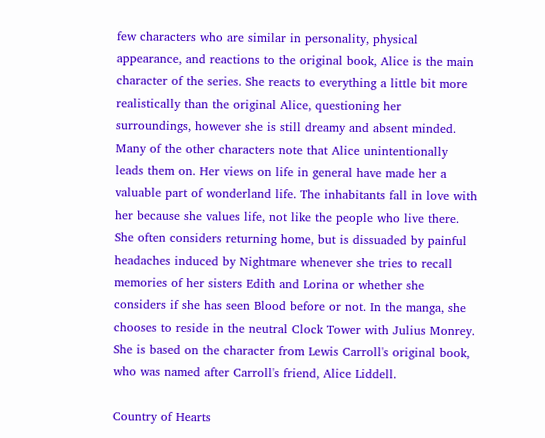few characters who are similar in personality, physical appearance, and reactions to the original book, Alice is the main character of the series. She reacts to everything a little bit more realistically than the original Alice, questioning her surroundings, however she is still dreamy and absent minded. Many of the other characters note that Alice unintentionally leads them on. Her views on life in general have made her a valuable part of wonderland life. The inhabitants fall in love with her because she values life, not like the people who live there. She often considers returning home, but is dissuaded by painful headaches induced by Nightmare whenever she tries to recall memories of her sisters Edith and Lorina or whether she considers if she has seen Blood before or not. In the manga, she chooses to reside in the neutral Clock Tower with Julius Monrey. She is based on the character from Lewis Carroll's original book, who was named after Carroll's friend, Alice Liddell.

Country of Hearts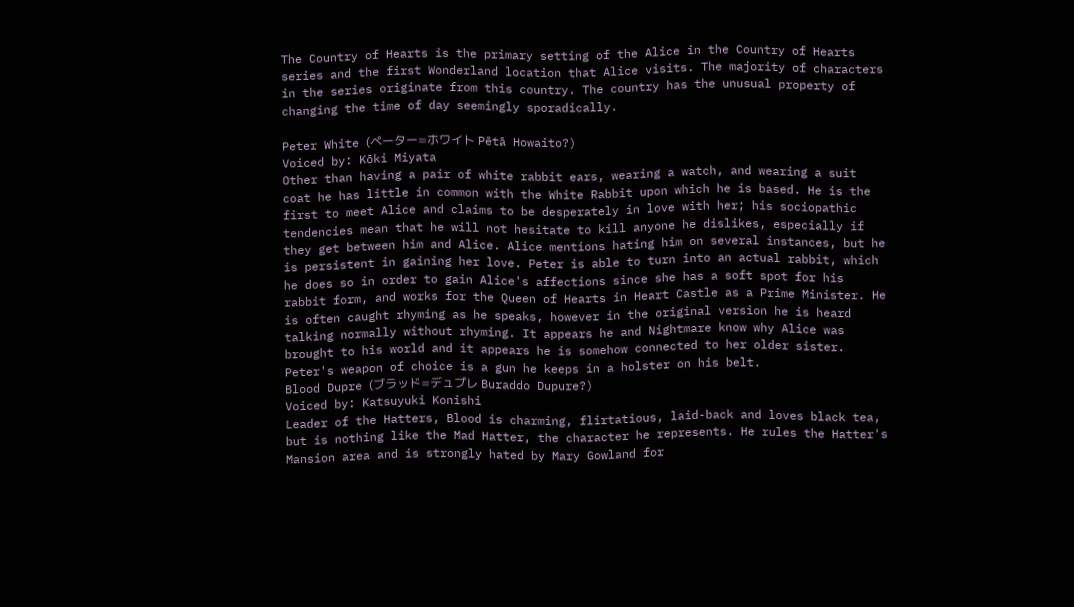The Country of Hearts is the primary setting of the Alice in the Country of Hearts series and the first Wonderland location that Alice visits. The majority of characters in the series originate from this country. The country has the unusual property of changing the time of day seemingly sporadically.

Peter White (ペーター=ホワイト Pētā Howaito?)
Voiced by: Kōki Miyata
Other than having a pair of white rabbit ears, wearing a watch, and wearing a suit coat he has little in common with the White Rabbit upon which he is based. He is the first to meet Alice and claims to be desperately in love with her; his sociopathic tendencies mean that he will not hesitate to kill anyone he dislikes, especially if they get between him and Alice. Alice mentions hating him on several instances, but he is persistent in gaining her love. Peter is able to turn into an actual rabbit, which he does so in order to gain Alice's affections since she has a soft spot for his rabbit form, and works for the Queen of Hearts in Heart Castle as a Prime Minister. He is often caught rhyming as he speaks, however in the original version he is heard talking normally without rhyming. It appears he and Nightmare know why Alice was brought to his world and it appears he is somehow connected to her older sister. Peter's weapon of choice is a gun he keeps in a holster on his belt.
Blood Dupre (ブラッド=デュプレ Buraddo Dupure?)
Voiced by: Katsuyuki Konishi
Leader of the Hatters, Blood is charming, flirtatious, laid-back and loves black tea, but is nothing like the Mad Hatter, the character he represents. He rules the Hatter's Mansion area and is strongly hated by Mary Gowland for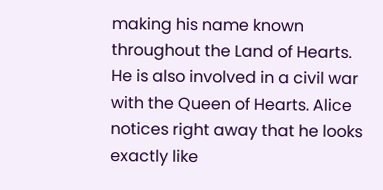making his name known throughout the Land of Hearts. He is also involved in a civil war with the Queen of Hearts. Alice notices right away that he looks exactly like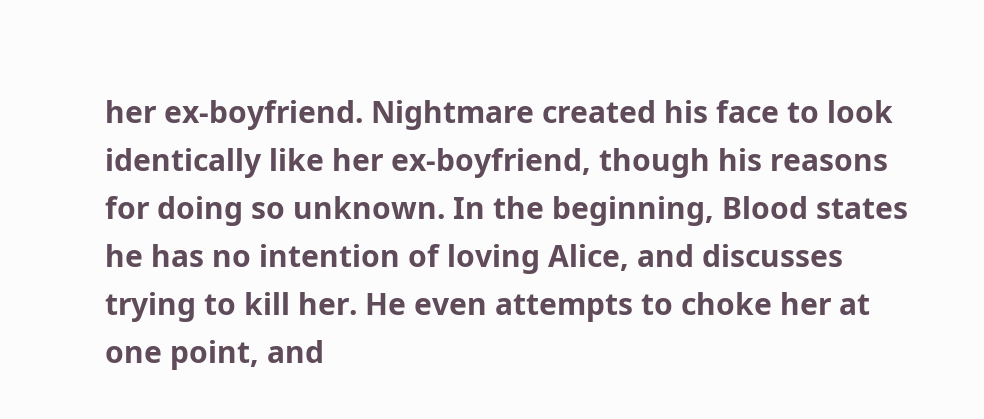her ex-boyfriend. Nightmare created his face to look identically like her ex-boyfriend, though his reasons for doing so unknown. In the beginning, Blood states he has no intention of loving Alice, and discusses trying to kill her. He even attempts to choke her at one point, and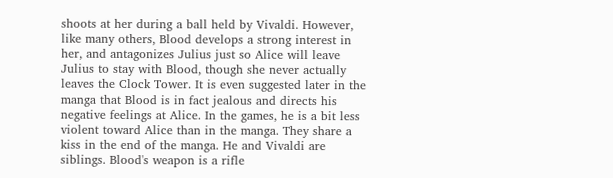shoots at her during a ball held by Vivaldi. However, like many others, Blood develops a strong interest in her, and antagonizes Julius just so Alice will leave Julius to stay with Blood, though she never actually leaves the Clock Tower. It is even suggested later in the manga that Blood is in fact jealous and directs his negative feelings at Alice. In the games, he is a bit less violent toward Alice than in the manga. They share a kiss in the end of the manga. He and Vivaldi are siblings. Blood's weapon is a rifle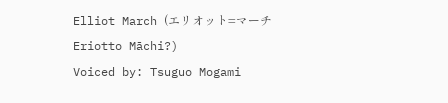Elliot March (エリオット=マーチ Eriotto Māchi?)
Voiced by: Tsuguo Mogami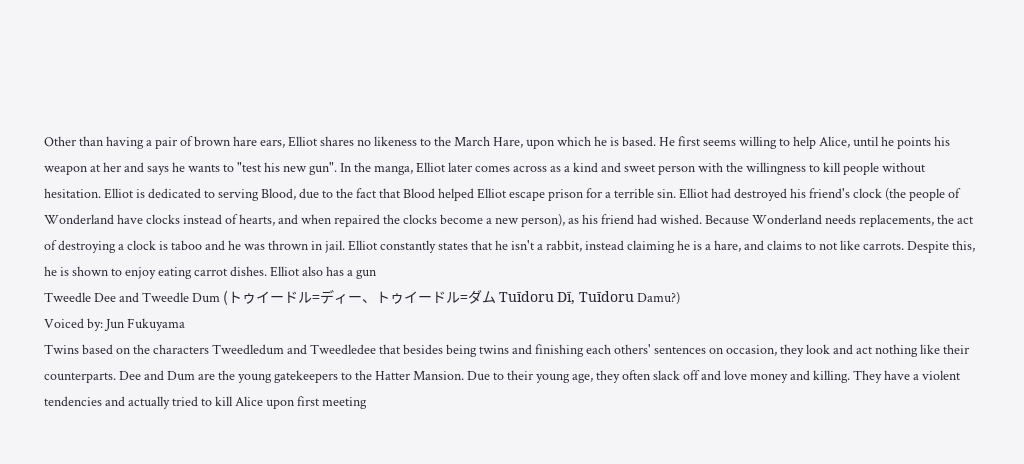Other than having a pair of brown hare ears, Elliot shares no likeness to the March Hare, upon which he is based. He first seems willing to help Alice, until he points his weapon at her and says he wants to "test his new gun". In the manga, Elliot later comes across as a kind and sweet person with the willingness to kill people without hesitation. Elliot is dedicated to serving Blood, due to the fact that Blood helped Elliot escape prison for a terrible sin. Elliot had destroyed his friend's clock (the people of Wonderland have clocks instead of hearts, and when repaired the clocks become a new person), as his friend had wished. Because Wonderland needs replacements, the act of destroying a clock is taboo and he was thrown in jail. Elliot constantly states that he isn't a rabbit, instead claiming he is a hare, and claims to not like carrots. Despite this, he is shown to enjoy eating carrot dishes. Elliot also has a gun
Tweedle Dee and Tweedle Dum (トゥイードル=ディー、トゥイードル=ダム Tuīdoru Dī, Tuīdoru Damu?)
Voiced by: Jun Fukuyama
Twins based on the characters Tweedledum and Tweedledee that besides being twins and finishing each others' sentences on occasion, they look and act nothing like their counterparts. Dee and Dum are the young gatekeepers to the Hatter Mansion. Due to their young age, they often slack off and love money and killing. They have a violent tendencies and actually tried to kill Alice upon first meeting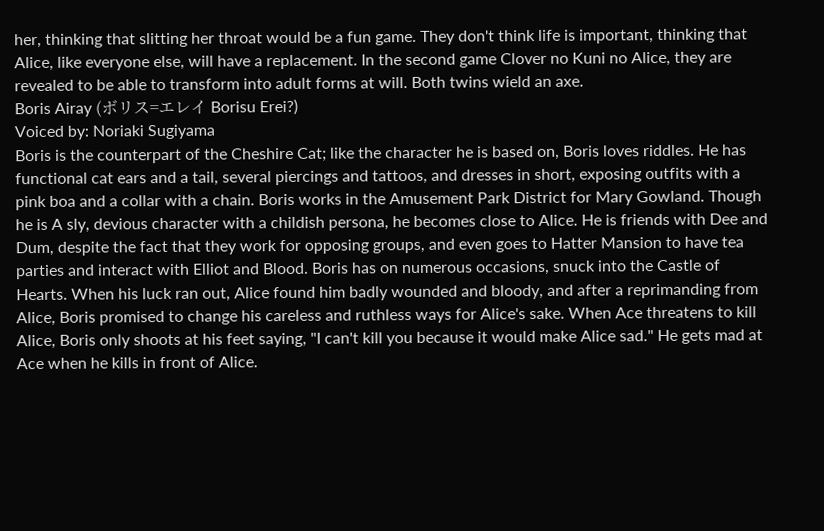her, thinking that slitting her throat would be a fun game. They don't think life is important, thinking that Alice, like everyone else, will have a replacement. In the second game Clover no Kuni no Alice, they are revealed to be able to transform into adult forms at will. Both twins wield an axe.
Boris Airay (ボリス=エレイ Borisu Erei?)
Voiced by: Noriaki Sugiyama
Boris is the counterpart of the Cheshire Cat; like the character he is based on, Boris loves riddles. He has functional cat ears and a tail, several piercings and tattoos, and dresses in short, exposing outfits with a pink boa and a collar with a chain. Boris works in the Amusement Park District for Mary Gowland. Though he is A sly, devious character with a childish persona, he becomes close to Alice. He is friends with Dee and Dum, despite the fact that they work for opposing groups, and even goes to Hatter Mansion to have tea parties and interact with Elliot and Blood. Boris has on numerous occasions, snuck into the Castle of Hearts. When his luck ran out, Alice found him badly wounded and bloody, and after a reprimanding from Alice, Boris promised to change his careless and ruthless ways for Alice's sake. When Ace threatens to kill Alice, Boris only shoots at his feet saying, "I can't kill you because it would make Alice sad." He gets mad at Ace when he kills in front of Alice.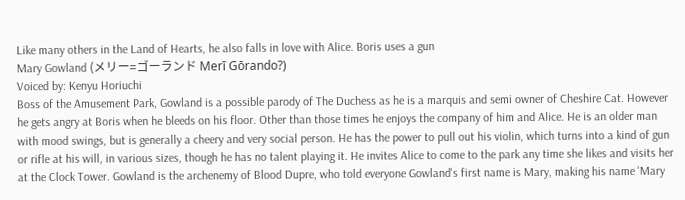Like many others in the Land of Hearts, he also falls in love with Alice. Boris uses a gun
Mary Gowland (メリー=ゴーランド Merī Gōrando?)
Voiced by: Kenyu Horiuchi
Boss of the Amusement Park, Gowland is a possible parody of The Duchess as he is a marquis and semi owner of Cheshire Cat. However he gets angry at Boris when he bleeds on his floor. Other than those times he enjoys the company of him and Alice. He is an older man with mood swings, but is generally a cheery and very social person. He has the power to pull out his violin, which turns into a kind of gun or rifle at his will, in various sizes, though he has no talent playing it. He invites Alice to come to the park any time she likes and visits her at the Clock Tower. Gowland is the archenemy of Blood Dupre, who told everyone Gowland's first name is Mary, making his name 'Mary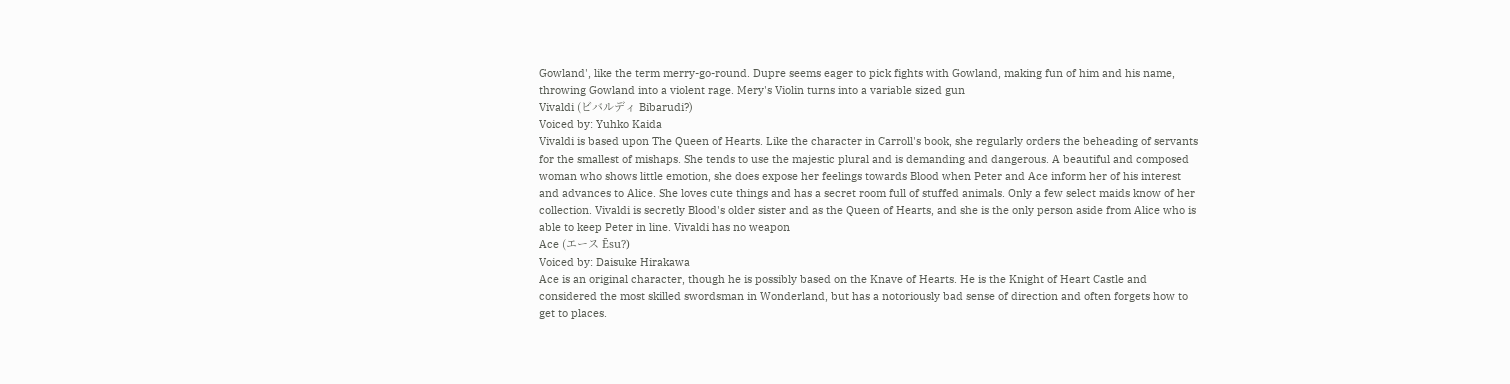Gowland', like the term merry-go-round. Dupre seems eager to pick fights with Gowland, making fun of him and his name, throwing Gowland into a violent rage. Mery's Violin turns into a variable sized gun
Vivaldi (ビバルディ Bibarudi?)
Voiced by: Yuhko Kaida
Vivaldi is based upon The Queen of Hearts. Like the character in Carroll's book, she regularly orders the beheading of servants for the smallest of mishaps. She tends to use the majestic plural and is demanding and dangerous. A beautiful and composed woman who shows little emotion, she does expose her feelings towards Blood when Peter and Ace inform her of his interest and advances to Alice. She loves cute things and has a secret room full of stuffed animals. Only a few select maids know of her collection. Vivaldi is secretly Blood's older sister and as the Queen of Hearts, and she is the only person aside from Alice who is able to keep Peter in line. Vivaldi has no weapon
Ace (エース Ēsu?)
Voiced by: Daisuke Hirakawa
Ace is an original character, though he is possibly based on the Knave of Hearts. He is the Knight of Heart Castle and considered the most skilled swordsman in Wonderland, but has a notoriously bad sense of direction and often forgets how to get to places.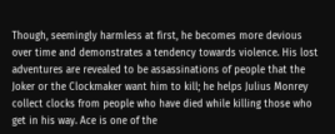Though, seemingly harmless at first, he becomes more devious over time and demonstrates a tendency towards violence. His lost adventures are revealed to be assassinations of people that the Joker or the Clockmaker want him to kill; he helps Julius Monrey collect clocks from people who have died while killing those who get in his way. Ace is one of the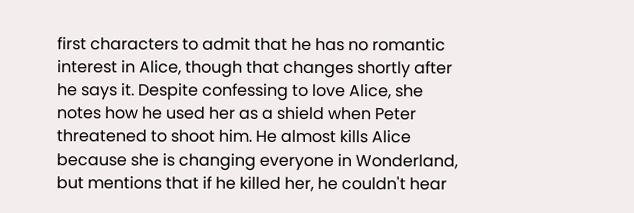first characters to admit that he has no romantic interest in Alice, though that changes shortly after he says it. Despite confessing to love Alice, she notes how he used her as a shield when Peter threatened to shoot him. He almost kills Alice because she is changing everyone in Wonderland, but mentions that if he killed her, he couldn't hear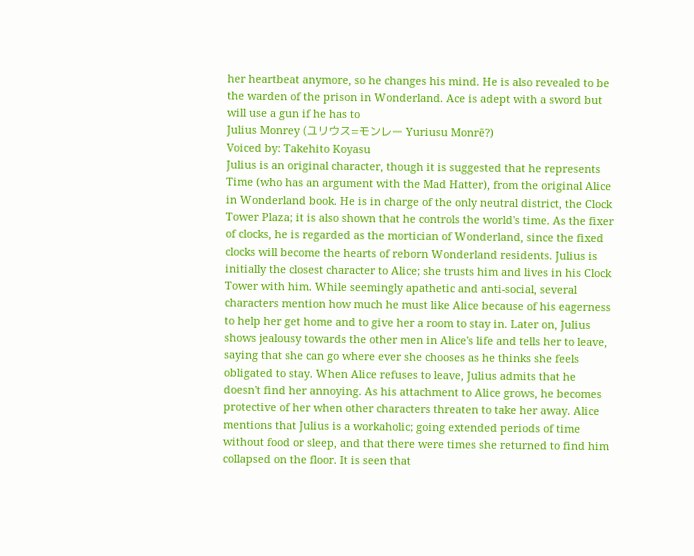her heartbeat anymore, so he changes his mind. He is also revealed to be the warden of the prison in Wonderland. Ace is adept with a sword but will use a gun if he has to
Julius Monrey (ユリウス=モンレー Yuriusu Monrē?)
Voiced by: Takehito Koyasu
Julius is an original character, though it is suggested that he represents Time (who has an argument with the Mad Hatter), from the original Alice in Wonderland book. He is in charge of the only neutral district, the Clock Tower Plaza; it is also shown that he controls the world's time. As the fixer of clocks, he is regarded as the mortician of Wonderland, since the fixed clocks will become the hearts of reborn Wonderland residents. Julius is initially the closest character to Alice; she trusts him and lives in his Clock Tower with him. While seemingly apathetic and anti-social, several characters mention how much he must like Alice because of his eagerness to help her get home and to give her a room to stay in. Later on, Julius shows jealousy towards the other men in Alice's life and tells her to leave, saying that she can go where ever she chooses as he thinks she feels obligated to stay. When Alice refuses to leave, Julius admits that he doesn't find her annoying. As his attachment to Alice grows, he becomes protective of her when other characters threaten to take her away. Alice mentions that Julius is a workaholic; going extended periods of time without food or sleep, and that there were times she returned to find him collapsed on the floor. It is seen that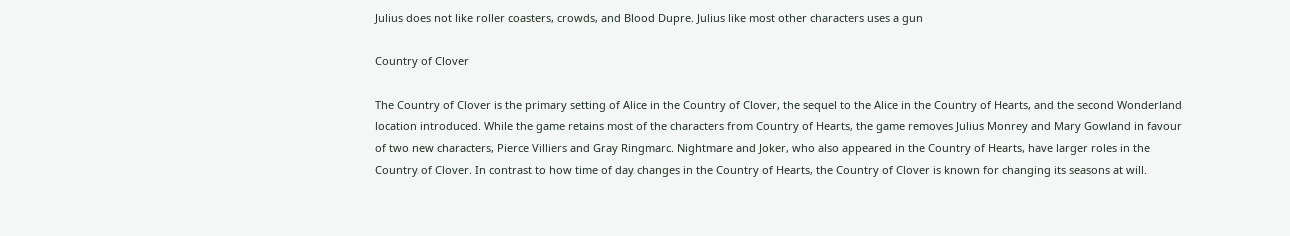Julius does not like roller coasters, crowds, and Blood Dupre. Julius like most other characters uses a gun

Country of Clover

The Country of Clover is the primary setting of Alice in the Country of Clover, the sequel to the Alice in the Country of Hearts, and the second Wonderland location introduced. While the game retains most of the characters from Country of Hearts, the game removes Julius Monrey and Mary Gowland in favour of two new characters, Pierce Villiers and Gray Ringmarc. Nightmare and Joker, who also appeared in the Country of Hearts, have larger roles in the Country of Clover. In contrast to how time of day changes in the Country of Hearts, the Country of Clover is known for changing its seasons at will.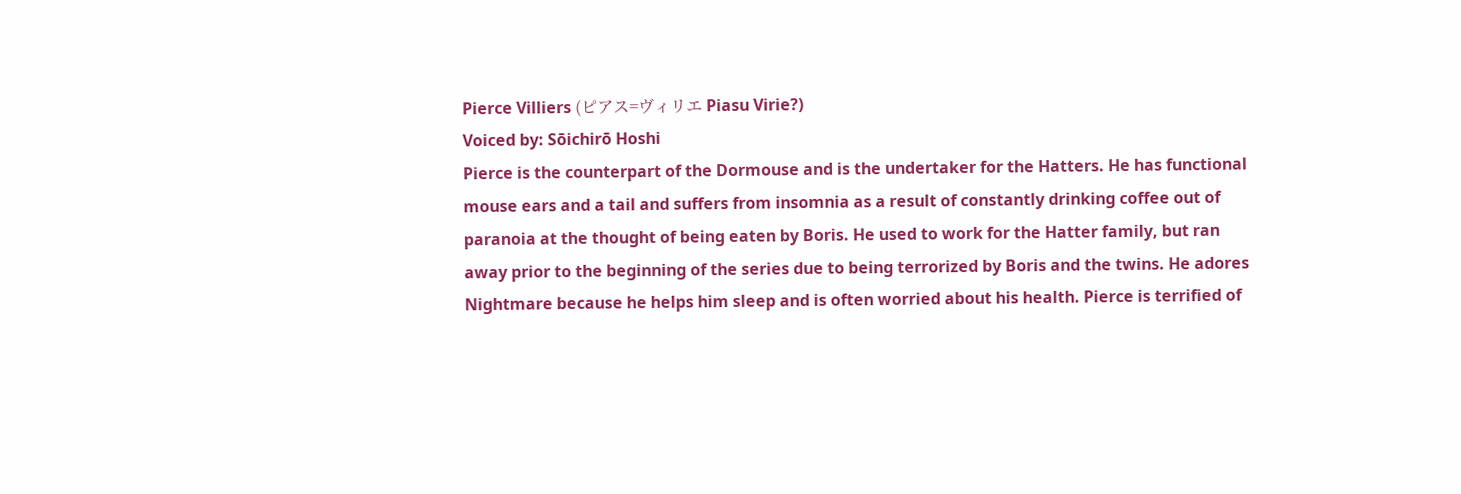Pierce Villiers (ピアス=ヴィリエ Piasu Virie?)
Voiced by: Sōichirō Hoshi
Pierce is the counterpart of the Dormouse and is the undertaker for the Hatters. He has functional mouse ears and a tail and suffers from insomnia as a result of constantly drinking coffee out of paranoia at the thought of being eaten by Boris. He used to work for the Hatter family, but ran away prior to the beginning of the series due to being terrorized by Boris and the twins. He adores Nightmare because he helps him sleep and is often worried about his health. Pierce is terrified of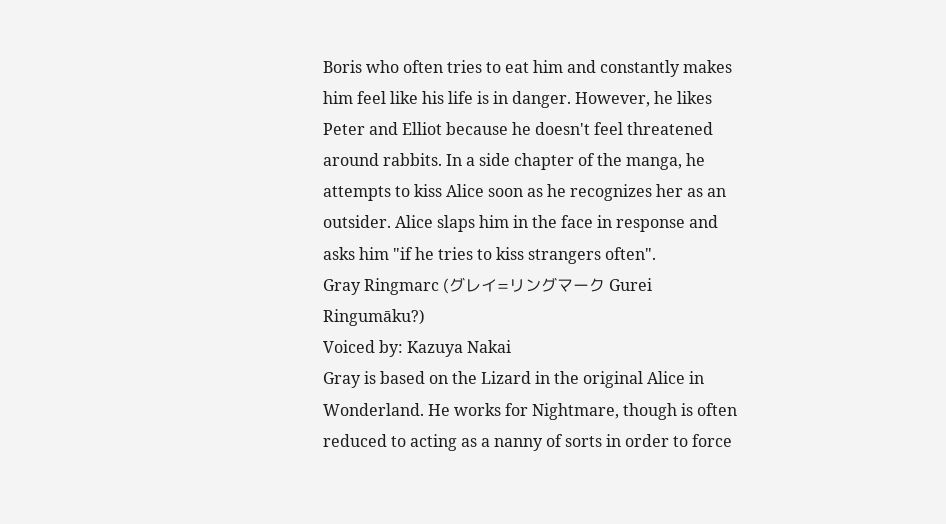Boris who often tries to eat him and constantly makes him feel like his life is in danger. However, he likes Peter and Elliot because he doesn't feel threatened around rabbits. In a side chapter of the manga, he attempts to kiss Alice soon as he recognizes her as an outsider. Alice slaps him in the face in response and asks him "if he tries to kiss strangers often".
Gray Ringmarc (グレイ=リングマーク Gurei Ringumāku?)
Voiced by: Kazuya Nakai
Gray is based on the Lizard in the original Alice in Wonderland. He works for Nightmare, though is often reduced to acting as a nanny of sorts in order to force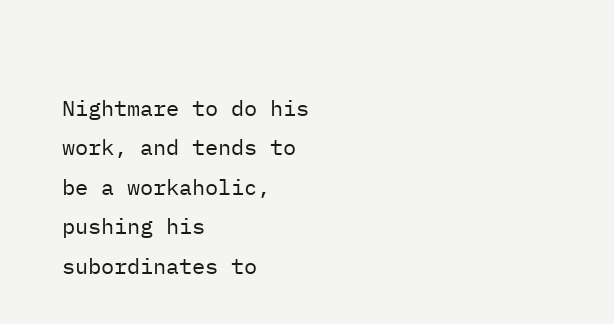Nightmare to do his work, and tends to be a workaholic, pushing his subordinates to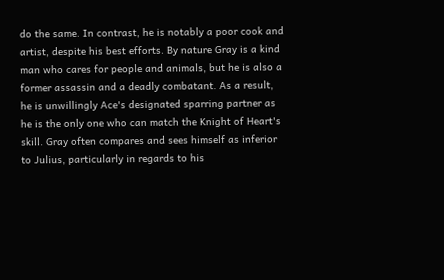do the same. In contrast, he is notably a poor cook and artist, despite his best efforts. By nature Gray is a kind man who cares for people and animals, but he is also a former assassin and a deadly combatant. As a result, he is unwillingly Ace's designated sparring partner as he is the only one who can match the Knight of Heart's skill. Gray often compares and sees himself as inferior to Julius, particularly in regards to his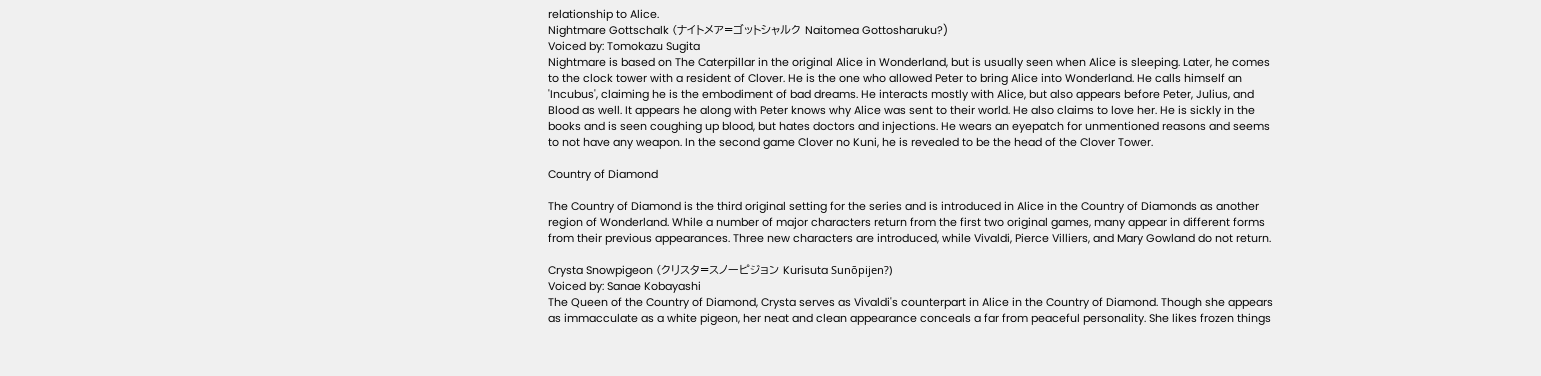relationship to Alice.
Nightmare Gottschalk (ナイトメア=ゴットシャルク Naitomea Gottosharuku?)
Voiced by: Tomokazu Sugita
Nightmare is based on The Caterpillar in the original Alice in Wonderland, but is usually seen when Alice is sleeping. Later, he comes to the clock tower with a resident of Clover. He is the one who allowed Peter to bring Alice into Wonderland. He calls himself an 'Incubus', claiming he is the embodiment of bad dreams. He interacts mostly with Alice, but also appears before Peter, Julius, and Blood as well. It appears he along with Peter knows why Alice was sent to their world. He also claims to love her. He is sickly in the books and is seen coughing up blood, but hates doctors and injections. He wears an eyepatch for unmentioned reasons and seems to not have any weapon. In the second game Clover no Kuni, he is revealed to be the head of the Clover Tower.

Country of Diamond

The Country of Diamond is the third original setting for the series and is introduced in Alice in the Country of Diamonds as another region of Wonderland. While a number of major characters return from the first two original games, many appear in different forms from their previous appearances. Three new characters are introduced, while Vivaldi, Pierce Villiers, and Mary Gowland do not return.

Crysta Snowpigeon (クリスタ=スノーピジョン Kurisuta Sunōpijen?)
Voiced by: Sanae Kobayashi
The Queen of the Country of Diamond, Crysta serves as Vivaldi's counterpart in Alice in the Country of Diamond. Though she appears as immacculate as a white pigeon, her neat and clean appearance conceals a far from peaceful personality. She likes frozen things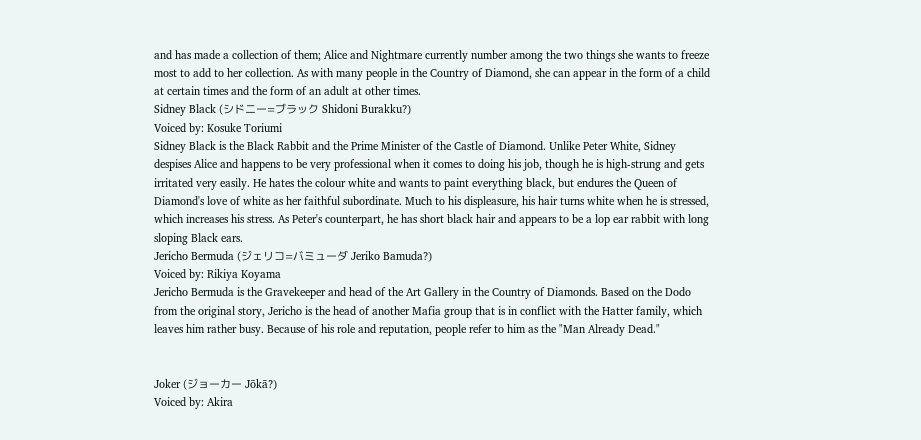and has made a collection of them; Alice and Nightmare currently number among the two things she wants to freeze most to add to her collection. As with many people in the Country of Diamond, she can appear in the form of a child at certain times and the form of an adult at other times.
Sidney Black (シドニー=ブラック Shidoni Burakku?)
Voiced by: Kosuke Toriumi
Sidney Black is the Black Rabbit and the Prime Minister of the Castle of Diamond. Unlike Peter White, Sidney despises Alice and happens to be very professional when it comes to doing his job, though he is high-strung and gets irritated very easily. He hates the colour white and wants to paint everything black, but endures the Queen of Diamond's love of white as her faithful subordinate. Much to his displeasure, his hair turns white when he is stressed, which increases his stress. As Peter's counterpart, he has short black hair and appears to be a lop ear rabbit with long sloping Black ears.
Jericho Bermuda (ジェリコ=バミューダ Jeriko Bamuda?)
Voiced by: Rikiya Koyama
Jericho Bermuda is the Gravekeeper and head of the Art Gallery in the Country of Diamonds. Based on the Dodo from the original story, Jericho is the head of another Mafia group that is in conflict with the Hatter family, which leaves him rather busy. Because of his role and reputation, people refer to him as the "Man Already Dead."


Joker (ジョーカー Jōkā?)
Voiced by: Akira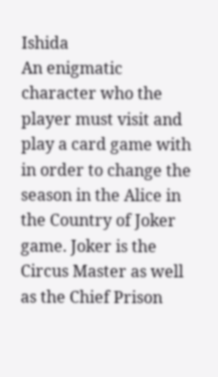Ishida
An enigmatic character who the player must visit and play a card game with in order to change the season in the Alice in the Country of Joker game. Joker is the Circus Master as well as the Chief Prison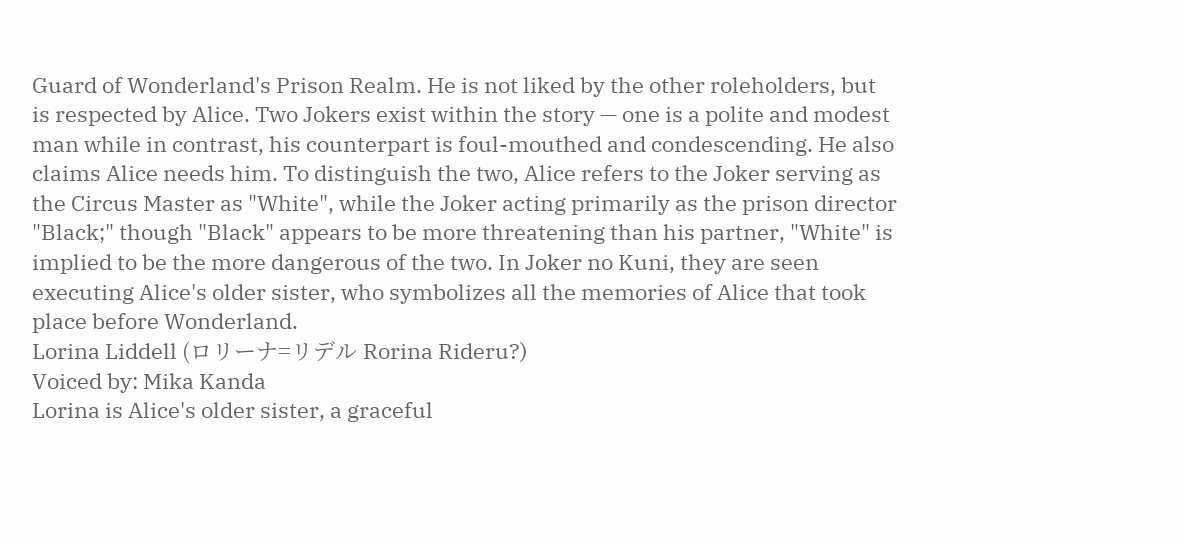Guard of Wonderland's Prison Realm. He is not liked by the other roleholders, but is respected by Alice. Two Jokers exist within the story — one is a polite and modest man while in contrast, his counterpart is foul-mouthed and condescending. He also claims Alice needs him. To distinguish the two, Alice refers to the Joker serving as the Circus Master as "White", while the Joker acting primarily as the prison director "Black;" though "Black" appears to be more threatening than his partner, "White" is implied to be the more dangerous of the two. In Joker no Kuni, they are seen executing Alice's older sister, who symbolizes all the memories of Alice that took place before Wonderland.
Lorina Liddell (ロリーナ=リデル Rorina Rideru?)
Voiced by: Mika Kanda
Lorina is Alice's older sister, a graceful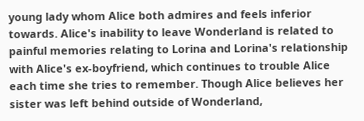young lady whom Alice both admires and feels inferior towards. Alice's inability to leave Wonderland is related to painful memories relating to Lorina and Lorina's relationship with Alice's ex-boyfriend, which continues to trouble Alice each time she tries to remember. Though Alice believes her sister was left behind outside of Wonderland,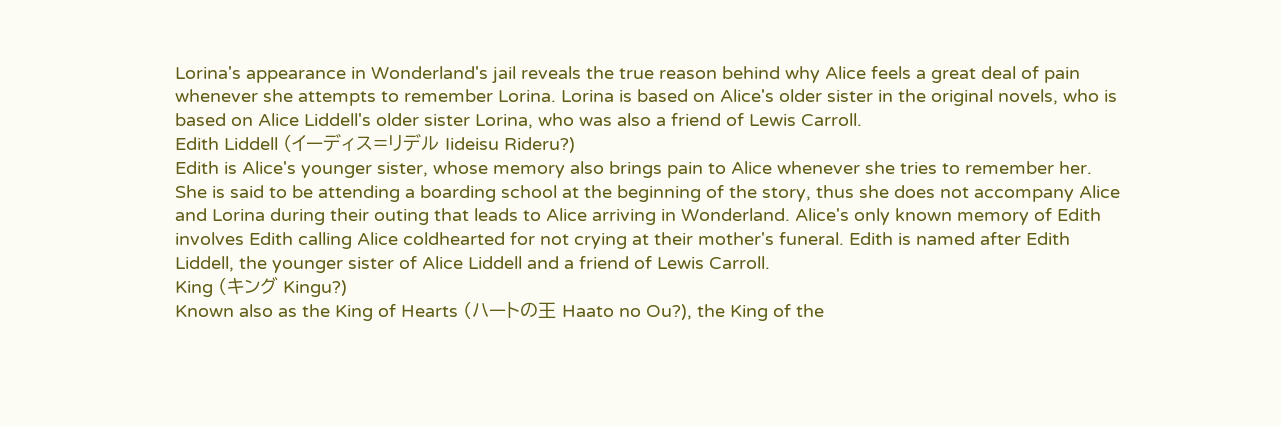Lorina's appearance in Wonderland's jail reveals the true reason behind why Alice feels a great deal of pain whenever she attempts to remember Lorina. Lorina is based on Alice's older sister in the original novels, who is based on Alice Liddell's older sister Lorina, who was also a friend of Lewis Carroll.
Edith Liddell (イーディス=リデル Iideisu Rideru?)
Edith is Alice's younger sister, whose memory also brings pain to Alice whenever she tries to remember her. She is said to be attending a boarding school at the beginning of the story, thus she does not accompany Alice and Lorina during their outing that leads to Alice arriving in Wonderland. Alice's only known memory of Edith involves Edith calling Alice coldhearted for not crying at their mother's funeral. Edith is named after Edith Liddell, the younger sister of Alice Liddell and a friend of Lewis Carroll.
King (キング Kingu?)
Known also as the King of Hearts (ハートの王 Haato no Ou?), the King of the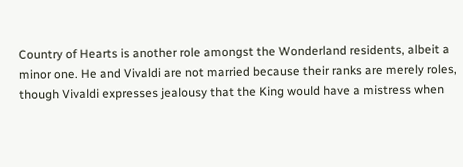Country of Hearts is another role amongst the Wonderland residents, albeit a minor one. He and Vivaldi are not married because their ranks are merely roles, though Vivaldi expresses jealousy that the King would have a mistress when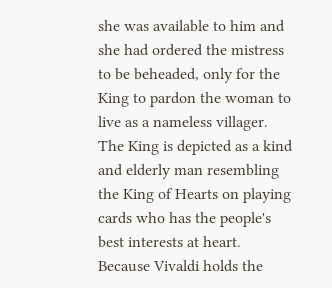she was available to him and she had ordered the mistress to be beheaded, only for the King to pardon the woman to live as a nameless villager. The King is depicted as a kind and elderly man resembling the King of Hearts on playing cards who has the people's best interests at heart. Because Vivaldi holds the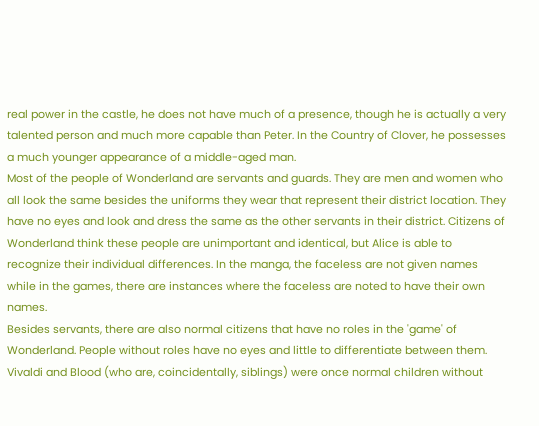real power in the castle, he does not have much of a presence, though he is actually a very talented person and much more capable than Peter. In the Country of Clover, he possesses a much younger appearance of a middle-aged man.
Most of the people of Wonderland are servants and guards. They are men and women who all look the same besides the uniforms they wear that represent their district location. They have no eyes and look and dress the same as the other servants in their district. Citizens of Wonderland think these people are unimportant and identical, but Alice is able to recognize their individual differences. In the manga, the faceless are not given names while in the games, there are instances where the faceless are noted to have their own names.
Besides servants, there are also normal citizens that have no roles in the 'game' of Wonderland. People without roles have no eyes and little to differentiate between them. Vivaldi and Blood (who are, coincidentally, siblings) were once normal children without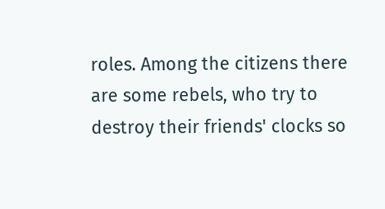roles. Among the citizens there are some rebels, who try to destroy their friends' clocks so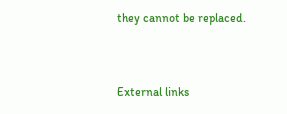they cannot be replaced.


External links